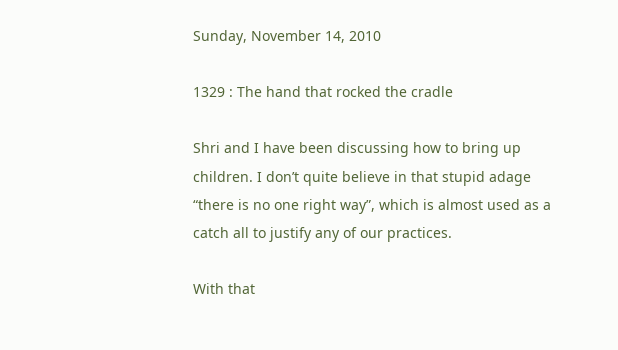Sunday, November 14, 2010

1329 : The hand that rocked the cradle

Shri and I have been discussing how to bring up children. I don’t quite believe in that stupid adage “there is no one right way”, which is almost used as a catch all to justify any of our practices.

With that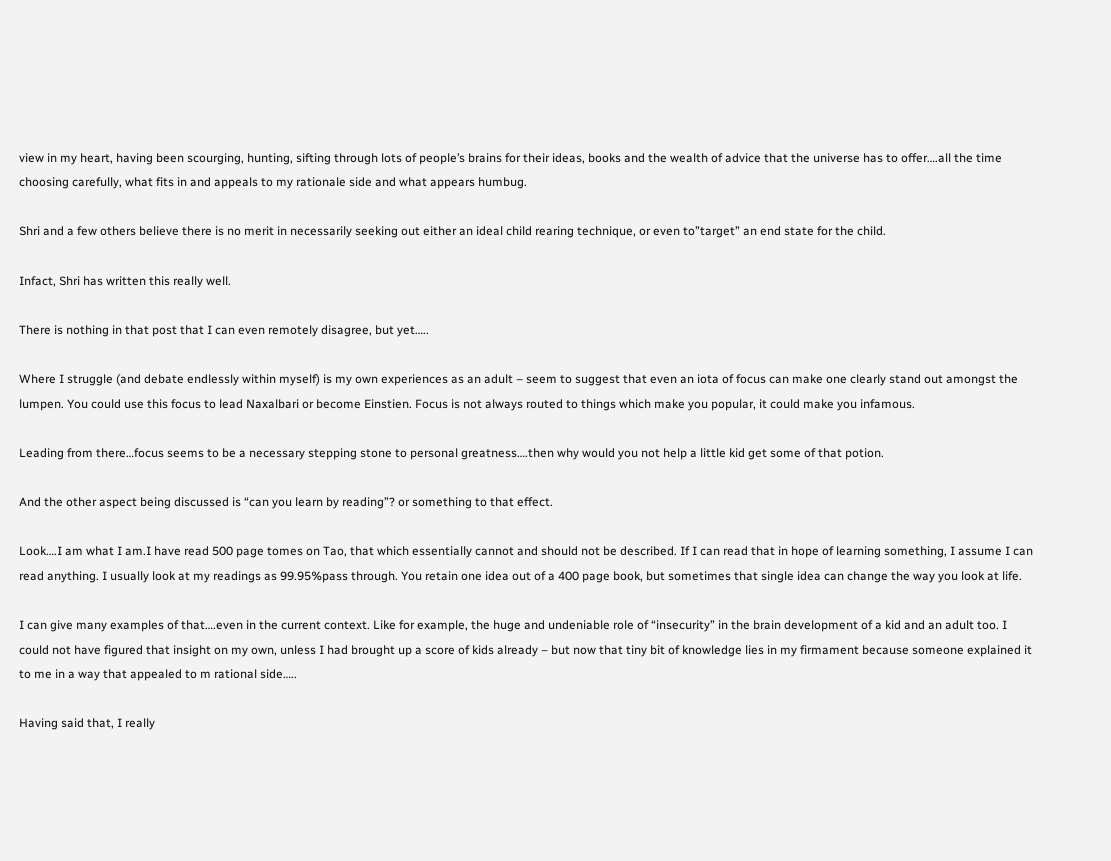view in my heart, having been scourging, hunting, sifting through lots of people’s brains for their ideas, books and the wealth of advice that the universe has to offer….all the time choosing carefully, what fits in and appeals to my rationale side and what appears humbug.

Shri and a few others believe there is no merit in necessarily seeking out either an ideal child rearing technique, or even to”target” an end state for the child.

Infact, Shri has written this really well.

There is nothing in that post that I can even remotely disagree, but yet…..

Where I struggle (and debate endlessly within myself) is my own experiences as an adult – seem to suggest that even an iota of focus can make one clearly stand out amongst the lumpen. You could use this focus to lead Naxalbari or become Einstien. Focus is not always routed to things which make you popular, it could make you infamous.

Leading from there…focus seems to be a necessary stepping stone to personal greatness….then why would you not help a little kid get some of that potion.

And the other aspect being discussed is “can you learn by reading”? or something to that effect.

Look….I am what I am.I have read 500 page tomes on Tao, that which essentially cannot and should not be described. If I can read that in hope of learning something, I assume I can read anything. I usually look at my readings as 99.95%pass through. You retain one idea out of a 400 page book, but sometimes that single idea can change the way you look at life.

I can give many examples of that….even in the current context. Like for example, the huge and undeniable role of “insecurity” in the brain development of a kid and an adult too. I could not have figured that insight on my own, unless I had brought up a score of kids already – but now that tiny bit of knowledge lies in my firmament because someone explained it to me in a way that appealed to m rational side…..

Having said that, I really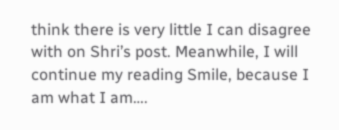think there is very little I can disagree with on Shri’s post. Meanwhile, I will continue my reading Smile, because I am what I am….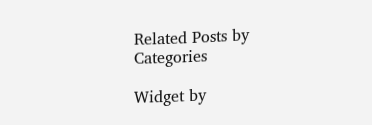Related Posts by Categories

Widget by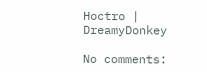Hoctro | DreamyDonkey

No comments: